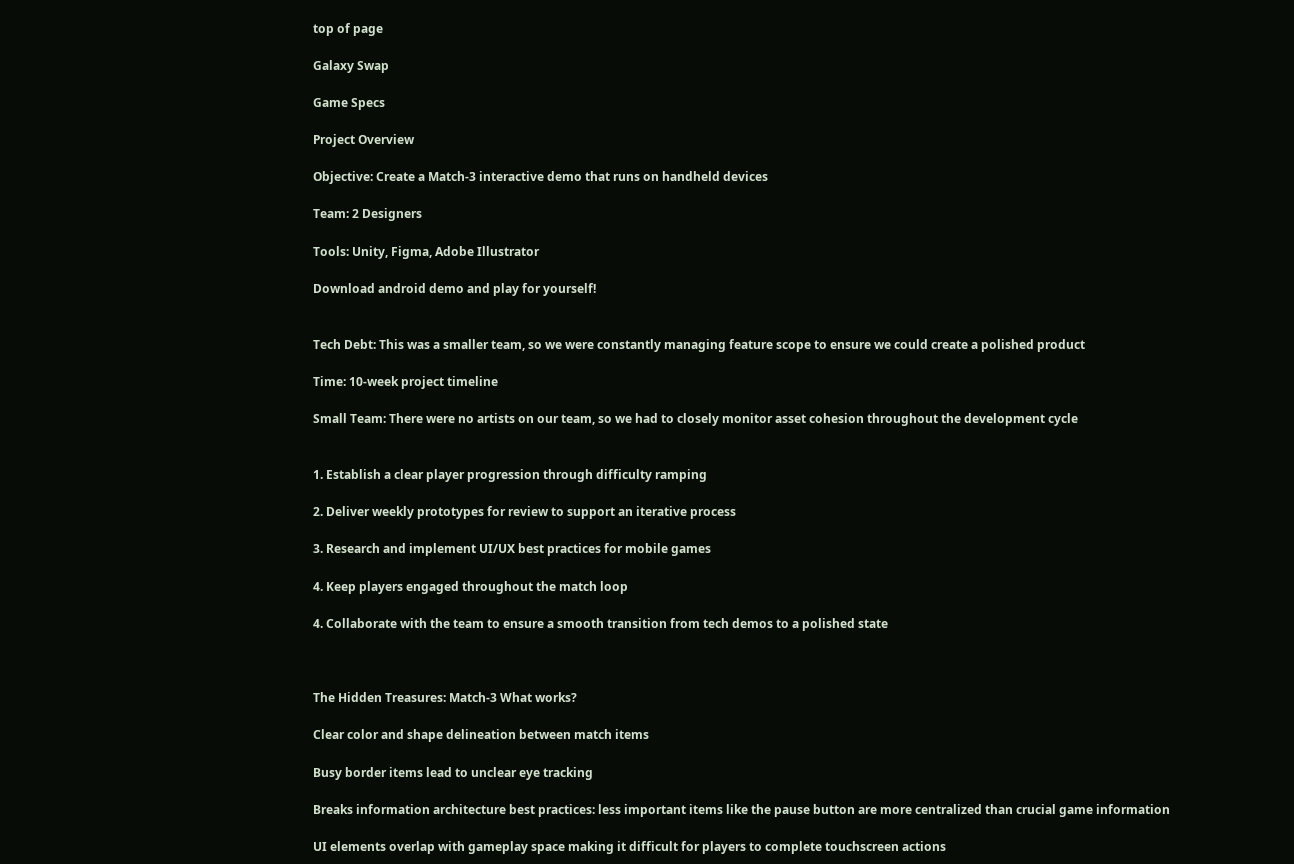top of page

Galaxy Swap

Game Specs

Project Overview

Objective: Create a Match-3 interactive demo that runs on handheld devices

Team: 2 Designers

Tools: Unity, Figma, Adobe Illustrator

Download android demo and play for yourself!


Tech Debt: This was a smaller team, so we were constantly managing feature scope to ensure we could create a polished product

Time: 10-week project timeline

Small Team: There were no artists on our team, so we had to closely monitor asset cohesion throughout the development cycle


1. Establish a clear player progression through difficulty ramping

2. Deliver weekly prototypes for review to support an iterative process

3. Research and implement UI/UX best practices for mobile games

4. Keep players engaged throughout the match loop

4. Collaborate with the team to ensure a smooth transition from tech demos to a polished state



The Hidden Treasures: Match-3 What works?

Clear color and shape delineation between match items

Busy border items lead to unclear eye tracking

Breaks information architecture best practices: less important items like the pause button are more centralized than crucial game information

UI elements overlap with gameplay space making it difficult for players to complete touchscreen actions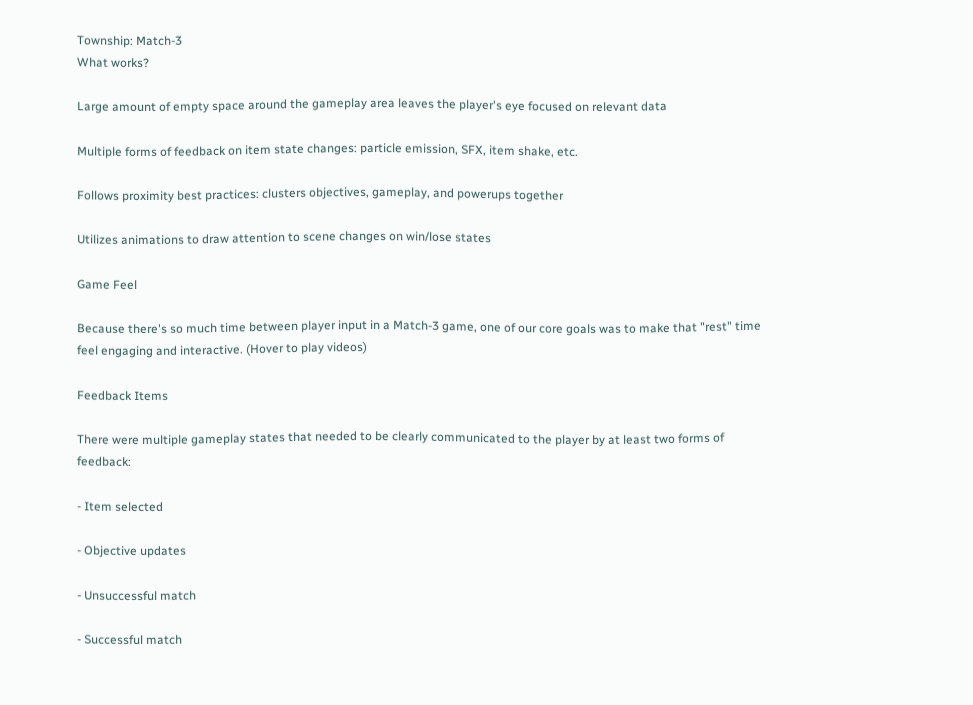Township: Match-3
What works?

Large amount of empty space around the gameplay area leaves the player's eye focused on relevant data

Multiple forms of feedback on item state changes: particle emission, SFX, item shake, etc.

Follows proximity best practices: clusters objectives, gameplay, and powerups together

Utilizes animations to draw attention to scene changes on win/lose states

Game Feel

Because there's so much time between player input in a Match-3 game, one of our core goals was to make that "rest" time feel engaging and interactive. (Hover to play videos)

Feedback Items

There were multiple gameplay states that needed to be clearly communicated to the player by at least two forms of feedback:

- Item selected

- Objective updates

- Unsuccessful match

- Successful match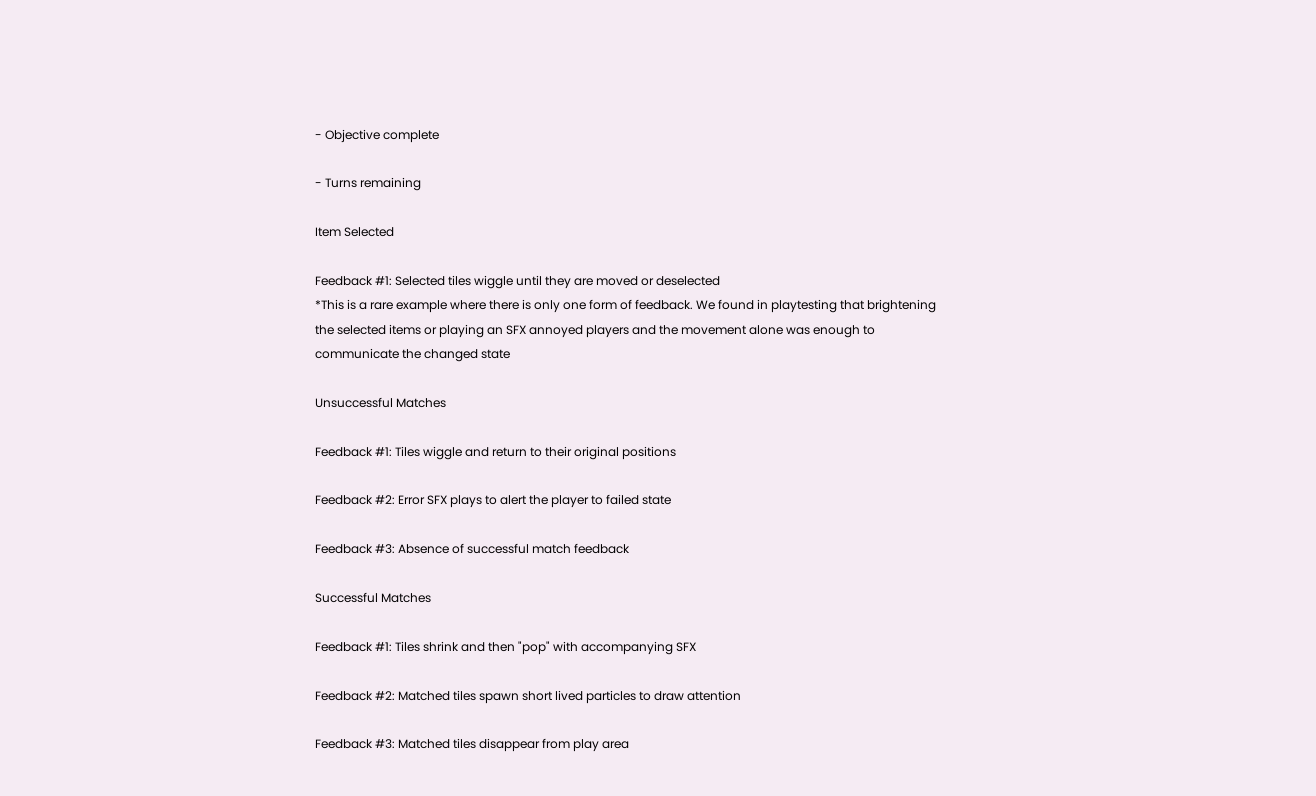- Objective complete

- Turns remaining

Item Selected

Feedback #1: Selected tiles wiggle until they are moved or deselected
*This is a rare example where there is only one form of feedback. We found in playtesting that brightening the selected items or playing an SFX annoyed players and the movement alone was enough to communicate the changed state

Unsuccessful Matches

Feedback #1: Tiles wiggle and return to their original positions

Feedback #2: Error SFX plays to alert the player to failed state

Feedback #3: Absence of successful match feedback

Successful Matches

Feedback #1: Tiles shrink and then "pop" with accompanying SFX

Feedback #2: Matched tiles spawn short lived particles to draw attention

Feedback #3: Matched tiles disappear from play area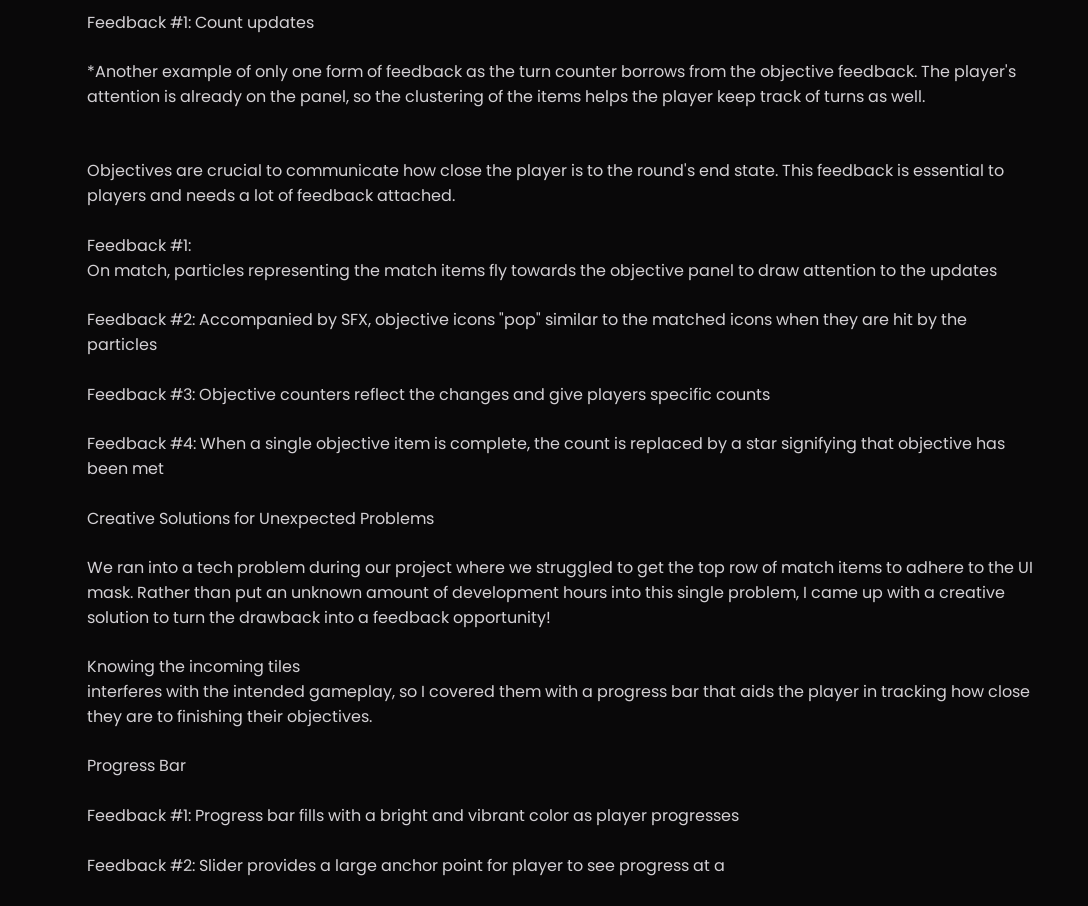Feedback #1: Count updates

*Another example of only one form of feedback as the turn counter borrows from the objective feedback. The player's attention is already on the panel, so the clustering of the items helps the player keep track of turns as well.


Objectives are crucial to communicate how close the player is to the round's end state. This feedback is essential to players and needs a lot of feedback attached.

Feedback #1:
On match, particles representing the match items fly towards the objective panel to draw attention to the updates

Feedback #2: Accompanied by SFX, objective icons "pop" similar to the matched icons when they are hit by the particles

Feedback #3: Objective counters reflect the changes and give players specific counts

Feedback #4: When a single objective item is complete, the count is replaced by a star signifying that objective has been met

Creative Solutions for Unexpected Problems

We ran into a tech problem during our project where we struggled to get the top row of match items to adhere to the UI mask. Rather than put an unknown amount of development hours into this single problem, I came up with a creative solution to turn the drawback into a feedback opportunity!

Knowing the incoming tiles
interferes with the intended gameplay, so I covered them with a progress bar that aids the player in tracking how close they are to finishing their objectives.

Progress Bar

Feedback #1: Progress bar fills with a bright and vibrant color as player progresses

Feedback #2: Slider provides a large anchor point for player to see progress at a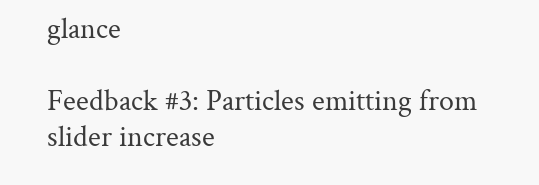glance

Feedback #3: Particles emitting from slider increase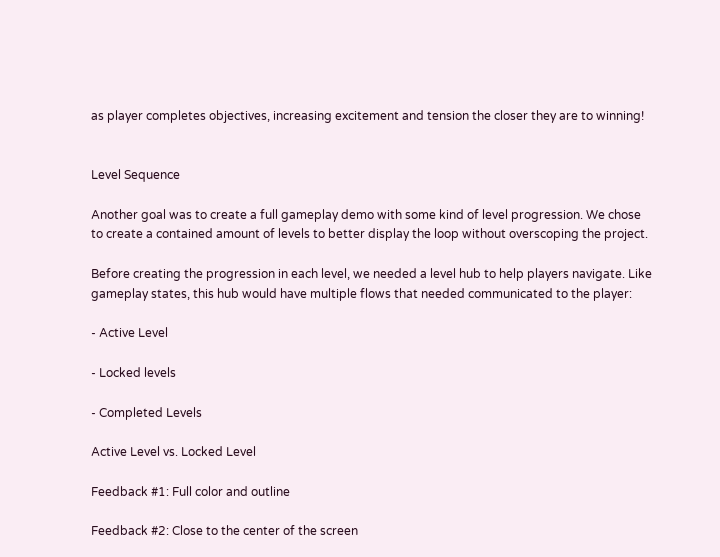as player completes objectives, increasing excitement and tension the closer they are to winning!


Level Sequence

Another goal was to create a full gameplay demo with some kind of level progression. We chose to create a contained amount of levels to better display the loop without overscoping the project.

Before creating the progression in each level, we needed a level hub to help players navigate. Like gameplay states, this hub would have multiple flows that needed communicated to the player:

- Active Level

- Locked levels

- Completed Levels

Active Level vs. Locked Level

Feedback #1: Full color and outline

Feedback #2: Close to the center of the screen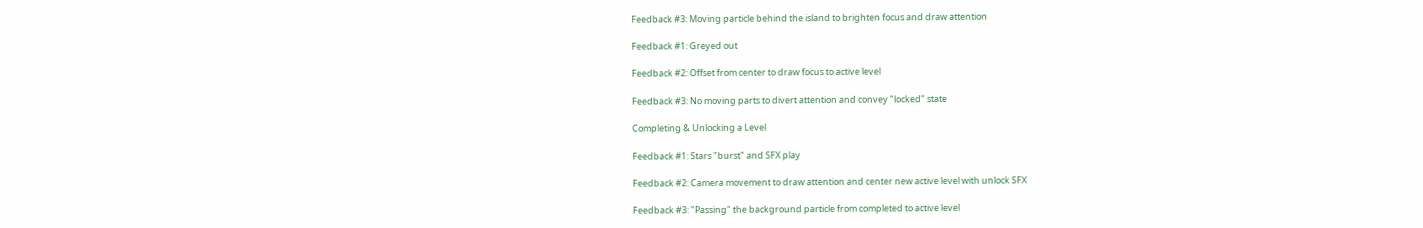Feedback #3: Moving particle behind the island to brighten focus and draw attention

Feedback #1: Greyed out

Feedback #2: Offset from center to draw focus to active level

Feedback #3: No moving parts to divert attention and convey "locked" state

Completing & Unlocking a Level

Feedback #1: Stars "burst" and SFX play

Feedback #2: Camera movement to draw attention and center new active level with unlock SFX

Feedback #3: "Passing" the background particle from completed to active level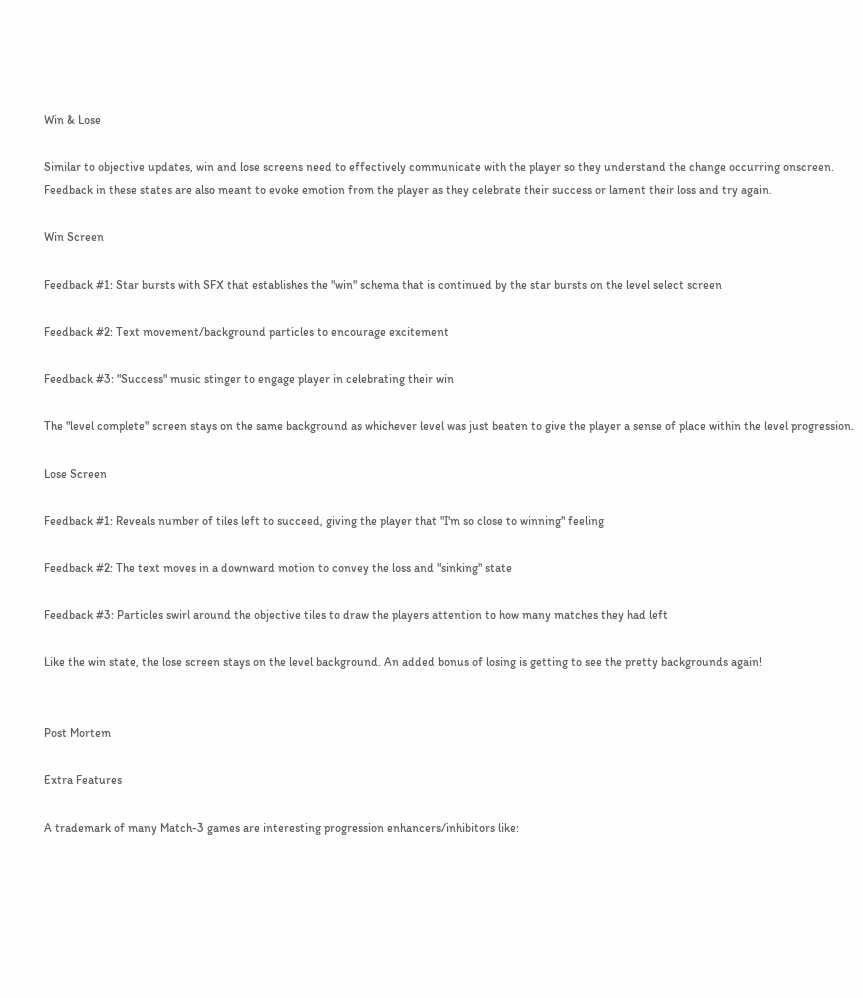Win & Lose

Similar to objective updates, win and lose screens need to effectively communicate with the player so they understand the change occurring onscreen. Feedback in these states are also meant to evoke emotion from the player as they celebrate their success or lament their loss and try again.

Win Screen

Feedback #1: Star bursts with SFX that establishes the "win" schema that is continued by the star bursts on the level select screen

Feedback #2: Text movement/background particles to encourage excitement

Feedback #3: "Success" music stinger to engage player in celebrating their win

The "level complete" screen stays on the same background as whichever level was just beaten to give the player a sense of place within the level progression.

Lose Screen

Feedback #1: Reveals number of tiles left to succeed, giving the player that "I'm so close to winning" feeling

Feedback #2: The text moves in a downward motion to convey the loss and "sinking" state

Feedback #3: Particles swirl around the objective tiles to draw the players attention to how many matches they had left

Like the win state, the lose screen stays on the level background. An added bonus of losing is getting to see the pretty backgrounds again!


Post Mortem

Extra Features

A trademark of many Match-3 games are interesting progression enhancers/inhibitors like: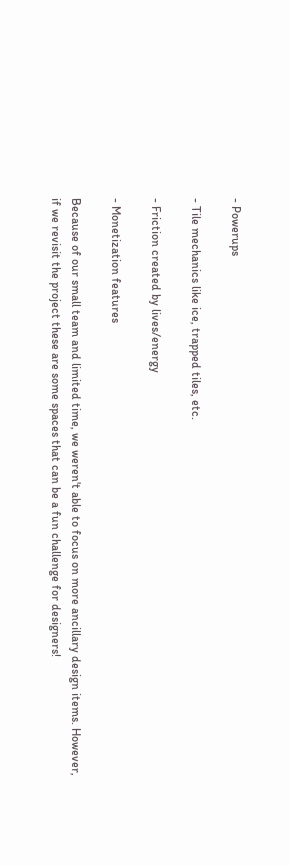- Powerups

- Tile mechanics like ice, trapped tiles, etc.

- Friction created by lives/energy

- Monetization features

Because of our small team and limited time, we weren't able to focus on more ancillary design items. However, if we revisit the project these are some spaces that can be a fun challenge for designers!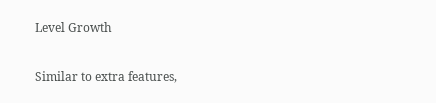Level Growth

Similar to extra features,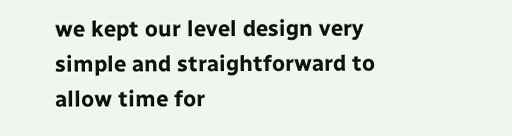we kept our level design very simple and straightforward to allow time for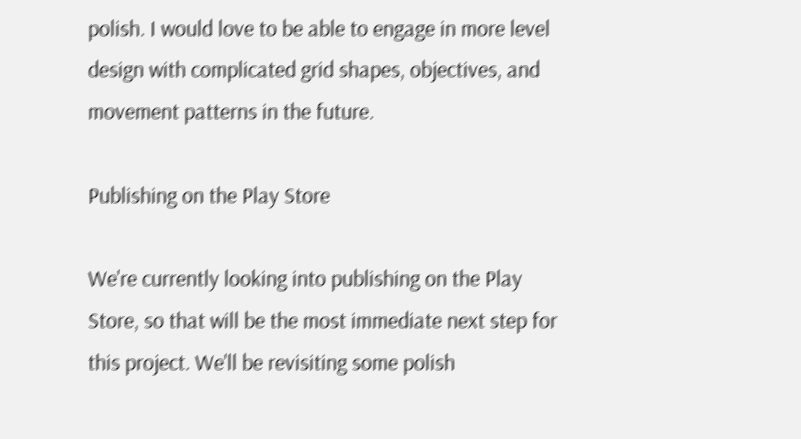polish. I would love to be able to engage in more level design with complicated grid shapes, objectives, and movement patterns in the future.

Publishing on the Play Store

We're currently looking into publishing on the Play Store, so that will be the most immediate next step for this project. We'll be revisiting some polish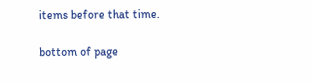items before that time.

bottom of page